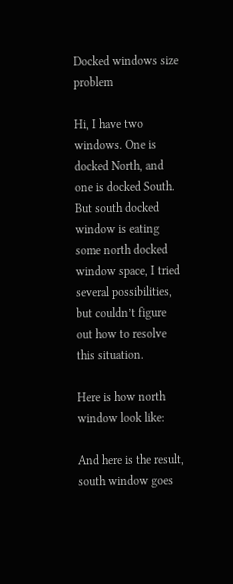Docked windows size problem

Hi, I have two windows. One is docked North, and one is docked South.
But south docked window is eating some north docked window space, I tried several possibilities, but couldn’t figure out how to resolve this situation.

Here is how north window look like:

And here is the result, south window goes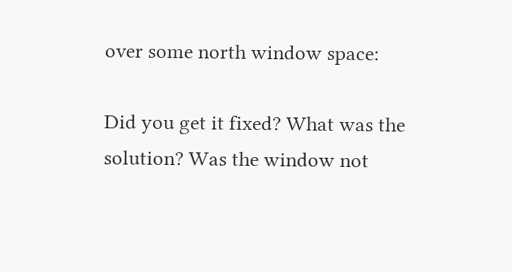over some north window space:

Did you get it fixed? What was the solution? Was the window not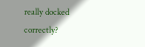really docked correctly?